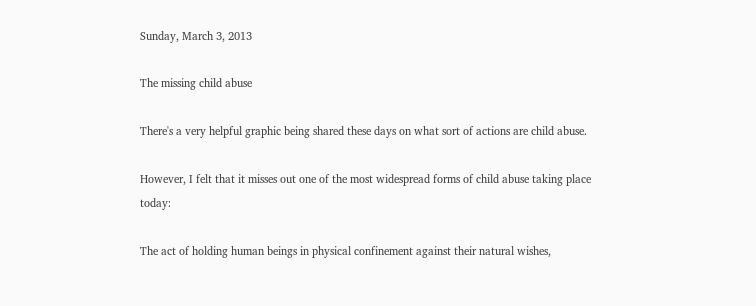Sunday, March 3, 2013

The missing child abuse

There's a very helpful graphic being shared these days on what sort of actions are child abuse.

However, I felt that it misses out one of the most widespread forms of child abuse taking place today:

The act of holding human beings in physical confinement against their natural wishes,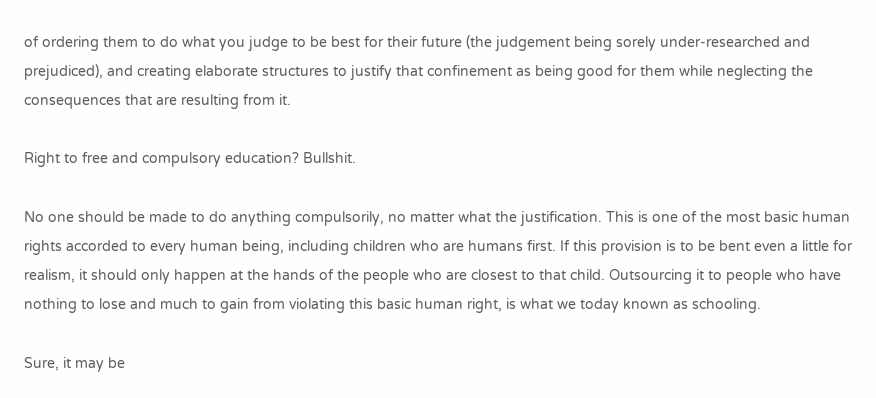of ordering them to do what you judge to be best for their future (the judgement being sorely under-researched and prejudiced), and creating elaborate structures to justify that confinement as being good for them while neglecting the consequences that are resulting from it.

Right to free and compulsory education? Bullshit.

No one should be made to do anything compulsorily, no matter what the justification. This is one of the most basic human rights accorded to every human being, including children who are humans first. If this provision is to be bent even a little for realism, it should only happen at the hands of the people who are closest to that child. Outsourcing it to people who have nothing to lose and much to gain from violating this basic human right, is what we today known as schooling.

Sure, it may be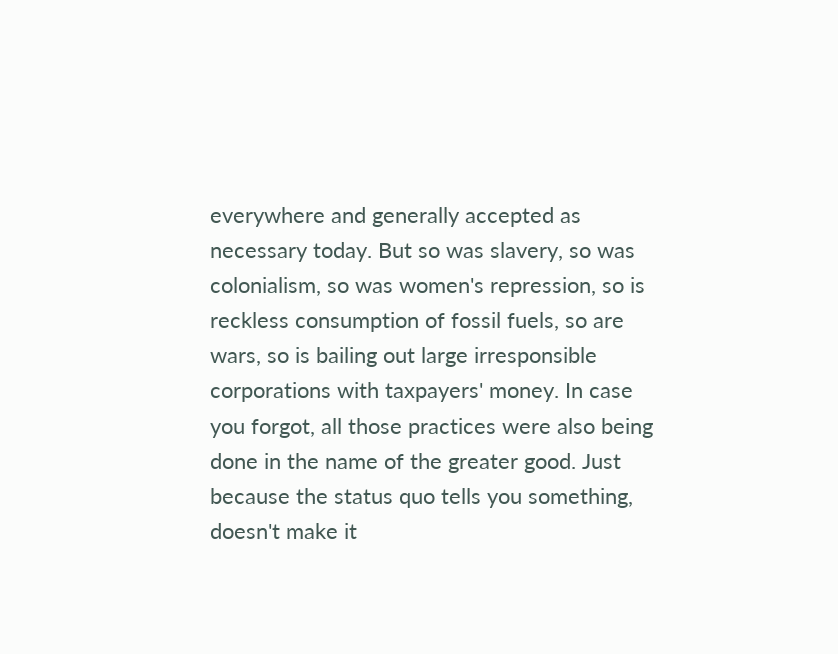everywhere and generally accepted as necessary today. But so was slavery, so was colonialism, so was women's repression, so is reckless consumption of fossil fuels, so are wars, so is bailing out large irresponsible corporations with taxpayers' money. In case you forgot, all those practices were also being done in the name of the greater good. Just because the status quo tells you something, doesn't make it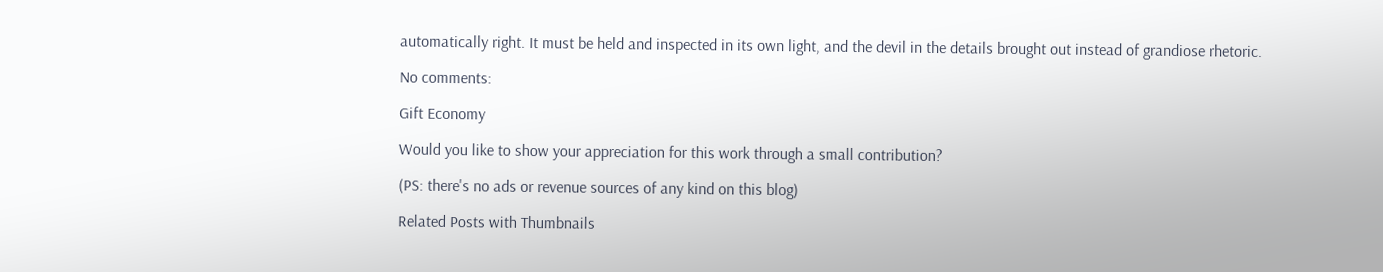automatically right. It must be held and inspected in its own light, and the devil in the details brought out instead of grandiose rhetoric.

No comments:

Gift Economy

Would you like to show your appreciation for this work through a small contribution?

(PS: there's no ads or revenue sources of any kind on this blog)

Related Posts with Thumbnails